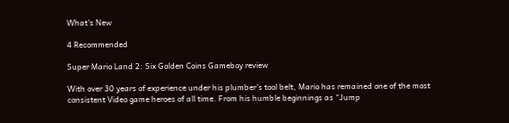What's New

4 Recommended

Super Mario Land 2: Six Golden Coins Gameboy review

With over 30 years of experience under his plumber’s tool belt, Mario has remained one of the most consistent Video game heroes of all time. From his humble beginnings as “Jump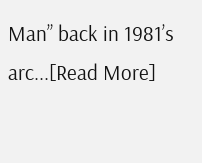Man” back in 1981’s arc...[Read More]